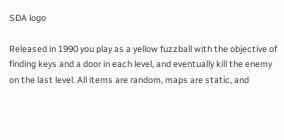SDA logo

Released in 1990 you play as a yellow fuzzball with the objective of finding keys and a door in each level, and eventually kill the enemy on the last level. All items are random, maps are static, and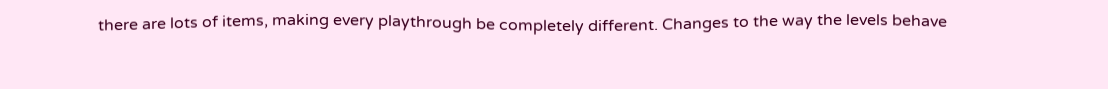there are lots of items, making every playthrough be completely different. Changes to the way the levels behave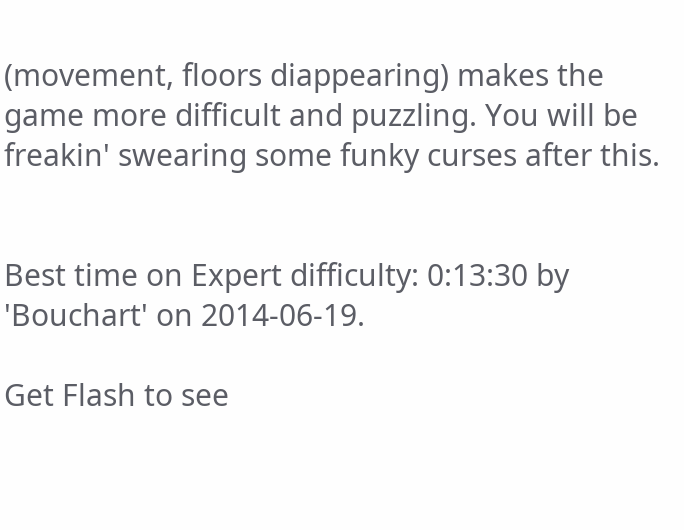(movement, floors diappearing) makes the game more difficult and puzzling. You will be freakin' swearing some funky curses after this.


Best time on Expert difficulty: 0:13:30 by 'Bouchart' on 2014-06-19.

Get Flash to see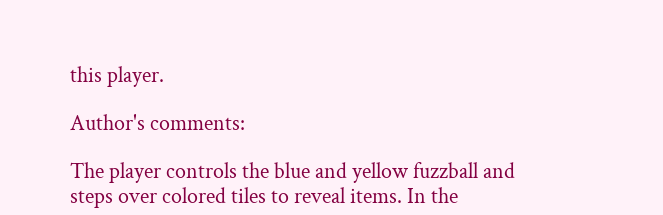this player.

Author's comments:

The player controls the blue and yellow fuzzball and steps over colored tiles to reveal items. In the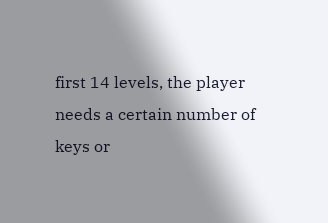first 14 levels, the player needs a certain number of keys or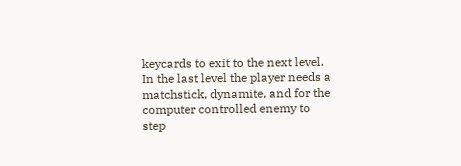keycards to exit to the next level. In the last level the player needs a matchstick, dynamite, and for the computer controlled enemy to step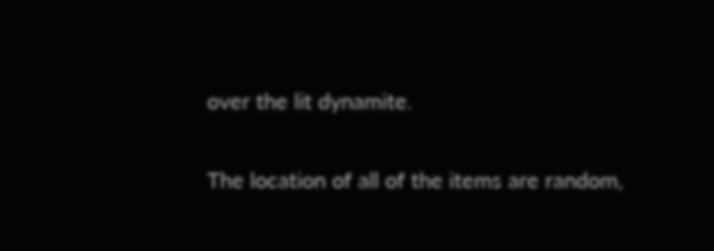over the lit dynamite.

The location of all of the items are random,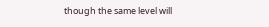though the same level will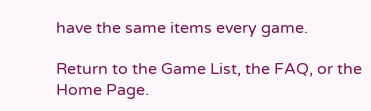have the same items every game.

Return to the Game List, the FAQ, or the Home Page.